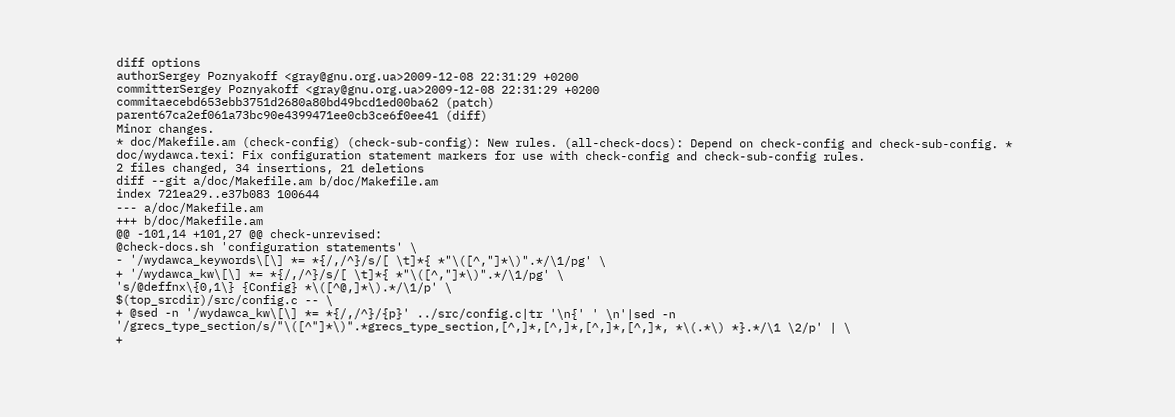diff options
authorSergey Poznyakoff <gray@gnu.org.ua>2009-12-08 22:31:29 +0200
committerSergey Poznyakoff <gray@gnu.org.ua>2009-12-08 22:31:29 +0200
commitaecebd653ebb3751d2680a80bd49bcd1ed00ba62 (patch)
parent67ca2ef061a73bc90e4399471ee0cb3ce6f0ee41 (diff)
Minor changes.
* doc/Makefile.am (check-config) (check-sub-config): New rules. (all-check-docs): Depend on check-config and check-sub-config. * doc/wydawca.texi: Fix configuration statement markers for use with check-config and check-sub-config rules.
2 files changed, 34 insertions, 21 deletions
diff --git a/doc/Makefile.am b/doc/Makefile.am
index 721ea29..e37b083 100644
--- a/doc/Makefile.am
+++ b/doc/Makefile.am
@@ -101,14 +101,27 @@ check-unrevised:
@check-docs.sh 'configuration statements' \
- '/wydawca_keywords\[\] *= *{/,/^}/s/[ \t]*{ *"\([^,"]*\)".*/\1/pg' \
+ '/wydawca_kw\[\] *= *{/,/^}/s/[ \t]*{ *"\([^,"]*\)".*/\1/pg' \
's/@deffnx\{0,1\} {Config} *\([^@,]*\).*/\1/p' \
$(top_srcdir)/src/config.c -- \
+ @sed -n '/wydawca_kw\[\] *= *{/,/^}/{p}' ../src/config.c|tr '\n{' ' \n'|sed -n '/grecs_type_section/s/"\([^"]*\)".*grecs_type_section,[^,]*,[^,]*,[^,]*,[^,]*, *\(.*\) *}.*/\1 \2/p' | \
+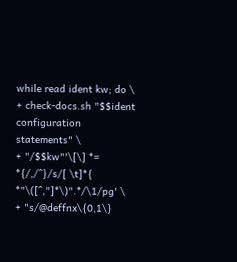while read ident kw; do \
+ check-docs.sh "$$ident configuration statements" \
+ "/$$kw"'\[\] *= *{/,/^}/s/[ \t]*{ *"\([^,"]*\)".*/\1/pg' \
+ "s/@deffnx\{0,1\}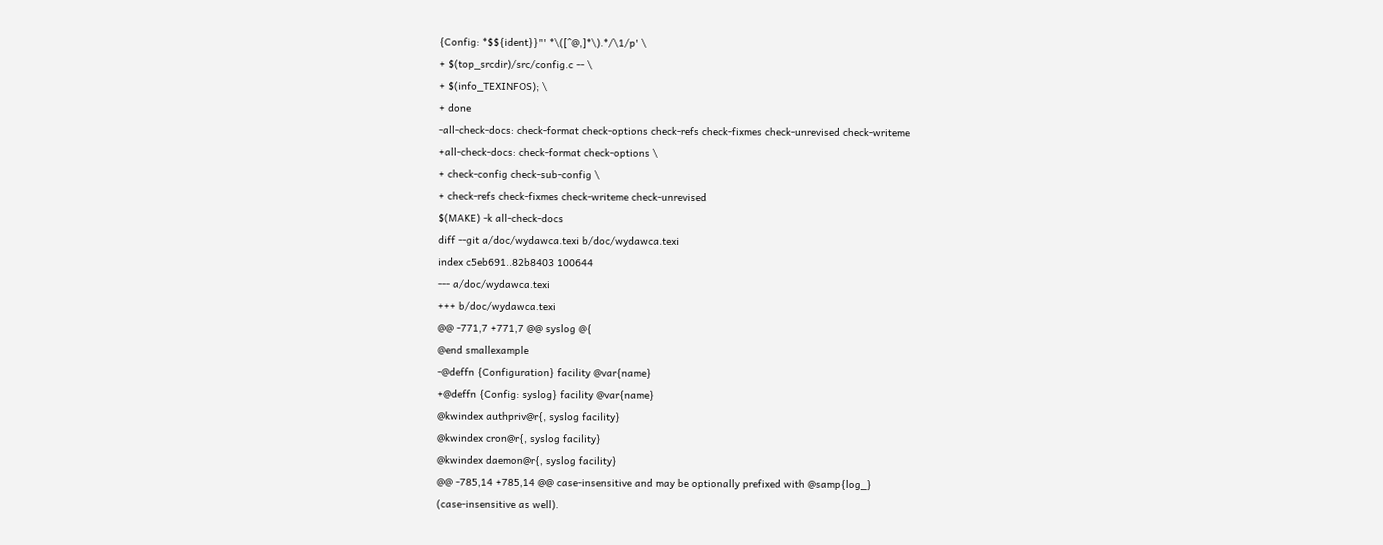{Config: *$${ident}}"' *\([^@,]*\).*/\1/p' \
+ $(top_srcdir)/src/config.c -- \
+ $(info_TEXINFOS); \
+ done
-all-check-docs: check-format check-options check-refs check-fixmes check-unrevised check-writeme
+all-check-docs: check-format check-options \
+ check-config check-sub-config \
+ check-refs check-fixmes check-writeme check-unrevised
$(MAKE) -k all-check-docs
diff --git a/doc/wydawca.texi b/doc/wydawca.texi
index c5eb691..82b8403 100644
--- a/doc/wydawca.texi
+++ b/doc/wydawca.texi
@@ -771,7 +771,7 @@ syslog @{
@end smallexample
-@deffn {Configuration} facility @var{name}
+@deffn {Config: syslog} facility @var{name}
@kwindex authpriv@r{, syslog facility}
@kwindex cron@r{, syslog facility}
@kwindex daemon@r{, syslog facility}
@@ -785,14 +785,14 @@ case-insensitive and may be optionally prefixed with @samp{log_}
(case-insensitive as well).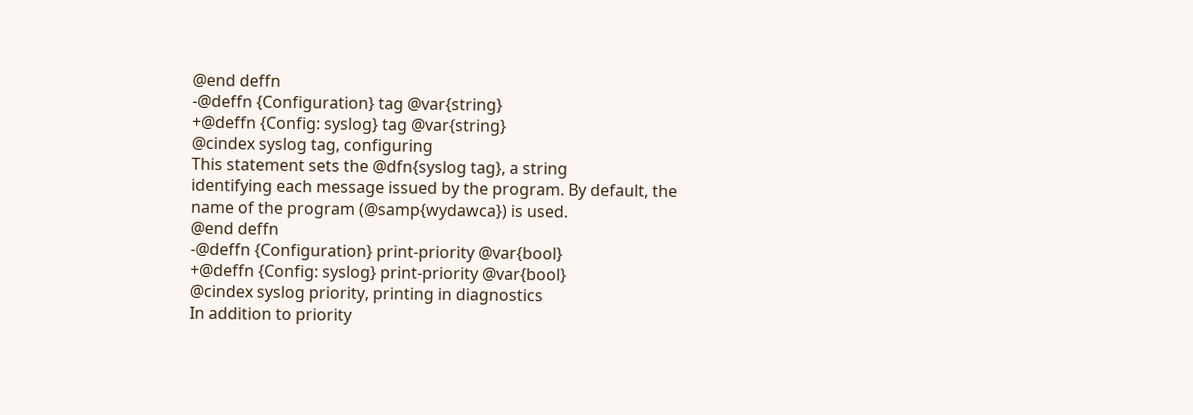@end deffn
-@deffn {Configuration} tag @var{string}
+@deffn {Config: syslog} tag @var{string}
@cindex syslog tag, configuring
This statement sets the @dfn{syslog tag}, a string
identifying each message issued by the program. By default, the
name of the program (@samp{wydawca}) is used.
@end deffn
-@deffn {Configuration} print-priority @var{bool}
+@deffn {Config: syslog} print-priority @var{bool}
@cindex syslog priority, printing in diagnostics
In addition to priority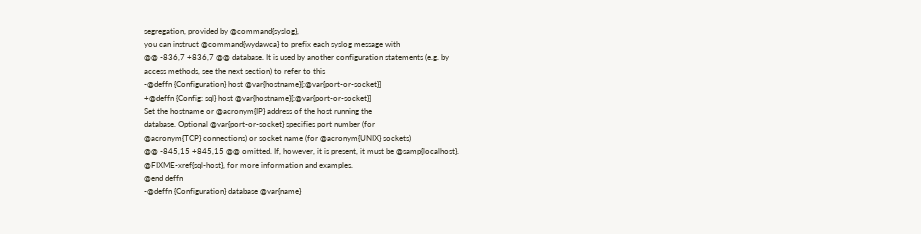segregation, provided by @command{syslog},
you can instruct @command{wydawca} to prefix each syslog message with
@@ -836,7 +836,7 @@ database. It is used by another configuration statements (e.g. by
access methods, see the next section) to refer to this
-@deffn {Configuration} host @var{hostname}[:@var{port-or-socket}]
+@deffn {Config: sql} host @var{hostname}[:@var{port-or-socket}]
Set the hostname or @acronym{IP} address of the host running the
database. Optional @var{port-or-socket} specifies port number (for
@acronym{TCP} connections) or socket name (for @acronym{UNIX} sockets)
@@ -845,15 +845,15 @@ omitted. If, however, it is present, it must be @samp{localhost}.
@FIXME-xref{sql-host}, for more information and examples.
@end deffn
-@deffn {Configuration} database @var{name}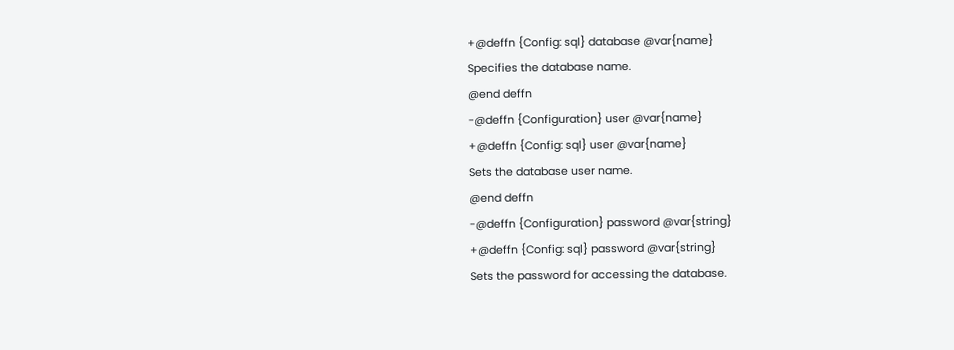+@deffn {Config: sql} database @var{name}
Specifies the database name.
@end deffn
-@deffn {Configuration} user @var{name}
+@deffn {Config: sql} user @var{name}
Sets the database user name.
@end deffn
-@deffn {Configuration} password @var{string}
+@deffn {Config: sql} password @var{string}
Sets the password for accessing the database.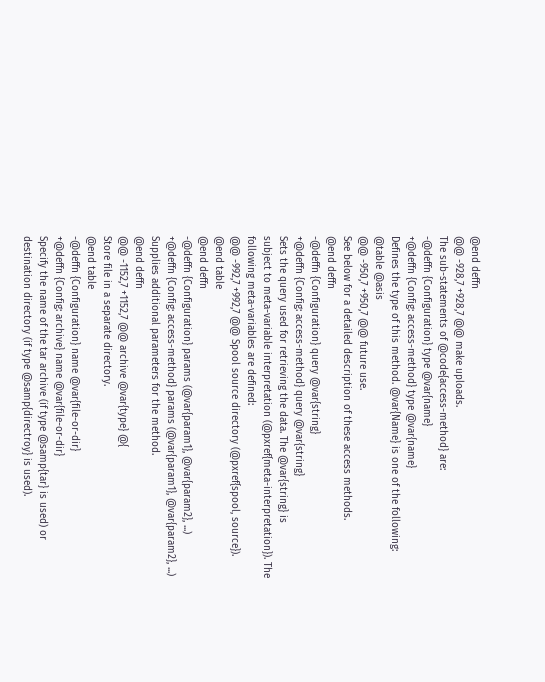@end deffn
@@ -928,7 +928,7 @@ make uploads.
The sub-statements of @code{access-method} are:
-@deffn {Configuration} type @var{name}
+@deffn {Config: access-method} type @var{name}
Defines the type of this method. @var{Name} is one of the following:
@table @asis
@@ -950,7 +950,7 @@ future use.
See below for a detailed description of these access methods.
@end deffn
-@deffn {Configuration} query @var{string}
+@deffn {Config: access-method} query @var{string}
Sets the query used for retrieving the data. The @var{string} is
subject to meta-variable interpretation (@pxref{meta-interpretation}). The
following meta-variables are defined:
@@ -992,7 +992,7 @@ Spool source directory (@pxref{spool, source}).
@end table
@end deffn
-@deffn {Configuration} params (@var{param1}, @var{param2}, ...)
+@deffn {Config: access-method} params (@var{param1}, @var{param2}, ...)
Supplies additional parameters for the method.
@end deffn
@@ -1152,7 +1152,7 @@ archive @var{type} @{
Store file in a separate directory.
@end table
-@deffn {Configuration} name @var{file-or-dir}
+@deffn {Config: archive} name @var{file-or-dir}
Specify the name of the tar archive (if type @samp{tar} is used) or
destination directory (if type @samp{directroy} is used).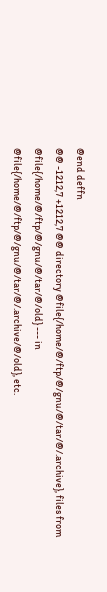@end deffn
@@ -1212,7 +1212,7 @@ directory @file{/home/@/ftp/@/gnu/@/tar/@/.archive}, files from
@file{/home/@/ftp/@/gnu/@/tar/@/old} --- in
@file{/home/@/ftp/@/gnu/@/tar/@/.archive/@/old}, etc.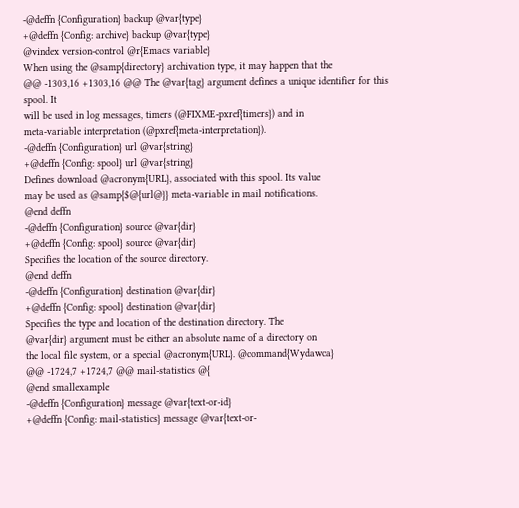-@deffn {Configuration} backup @var{type}
+@deffn {Config: archive} backup @var{type}
@vindex version-control @r{Emacs variable}
When using the @samp{directory} archivation type, it may happen that the
@@ -1303,16 +1303,16 @@ The @var{tag} argument defines a unique identifier for this spool. It
will be used in log messages, timers (@FIXME-pxref{timers}) and in
meta-variable interpretation (@pxref{meta-interpretation}).
-@deffn {Configuration} url @var{string}
+@deffn {Config: spool} url @var{string}
Defines download @acronym{URL}, associated with this spool. Its value
may be used as @samp{$@{url@}} meta-variable in mail notifications.
@end deffn
-@deffn {Configuration} source @var{dir}
+@deffn {Config: spool} source @var{dir}
Specifies the location of the source directory.
@end deffn
-@deffn {Configuration} destination @var{dir}
+@deffn {Config: spool} destination @var{dir}
Specifies the type and location of the destination directory. The
@var{dir} argument must be either an absolute name of a directory on
the local file system, or a special @acronym{URL}. @command{Wydawca}
@@ -1724,7 +1724,7 @@ mail-statistics @{
@end smallexample
-@deffn {Configuration} message @var{text-or-id}
+@deffn {Config: mail-statistics} message @var{text-or-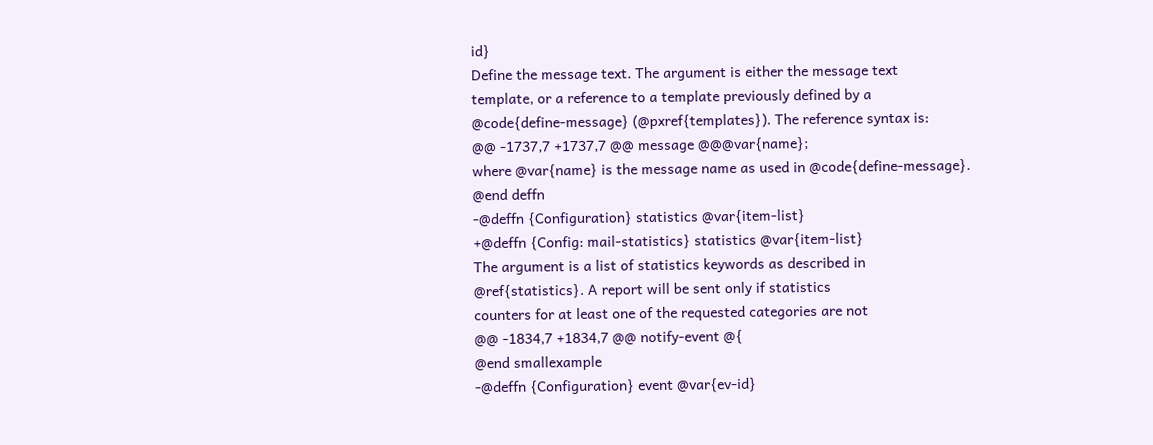id}
Define the message text. The argument is either the message text
template, or a reference to a template previously defined by a
@code{define-message} (@pxref{templates}). The reference syntax is:
@@ -1737,7 +1737,7 @@ message @@@var{name};
where @var{name} is the message name as used in @code{define-message}.
@end deffn
-@deffn {Configuration} statistics @var{item-list}
+@deffn {Config: mail-statistics} statistics @var{item-list}
The argument is a list of statistics keywords as described in
@ref{statistics}. A report will be sent only if statistics
counters for at least one of the requested categories are not
@@ -1834,7 +1834,7 @@ notify-event @{
@end smallexample
-@deffn {Configuration} event @var{ev-id}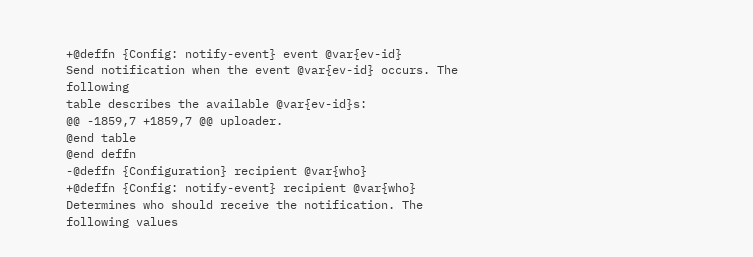+@deffn {Config: notify-event} event @var{ev-id}
Send notification when the event @var{ev-id} occurs. The following
table describes the available @var{ev-id}s:
@@ -1859,7 +1859,7 @@ uploader.
@end table
@end deffn
-@deffn {Configuration} recipient @var{who}
+@deffn {Config: notify-event} recipient @var{who}
Determines who should receive the notification. The following values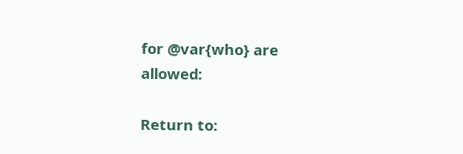for @var{who} are allowed:

Return to: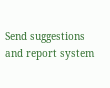Send suggestions and report system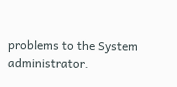problems to the System administrator.